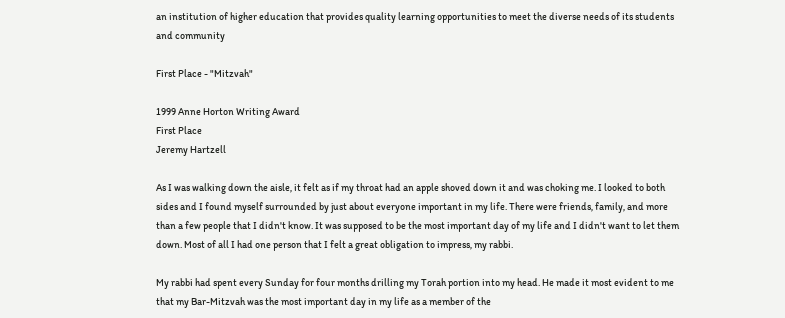an institution of higher education that provides quality learning opportunities to meet the diverse needs of its students and community

First Place - "Mitzvah"

1999 Anne Horton Writing Award
First Place
Jeremy Hartzell

As I was walking down the aisle, it felt as if my throat had an apple shoved down it and was choking me. I looked to both sides and I found myself surrounded by just about everyone important in my life. There were friends, family, and more than a few people that I didn't know. It was supposed to be the most important day of my life and I didn't want to let them down. Most of all I had one person that I felt a great obligation to impress, my rabbi.

My rabbi had spent every Sunday for four months drilling my Torah portion into my head. He made it most evident to me that my Bar-Mitzvah was the most important day in my life as a member of the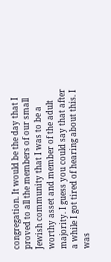congregation. It would be the day that I proved to all the members of our small Jewish community that I was to be a worthy asset and member of the adult majority. I guess you could say that after a while I got tired of hearing about this. I was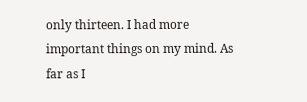only thirteen. I had more important things on my mind. As far as I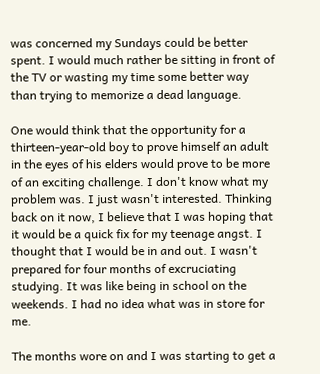was concerned my Sundays could be better spent. I would much rather be sitting in front of the TV or wasting my time some better way than trying to memorize a dead language.

One would think that the opportunity for a thirteen-year-old boy to prove himself an adult in the eyes of his elders would prove to be more of an exciting challenge. I don't know what my problem was. I just wasn't interested. Thinking back on it now, I believe that I was hoping that it would be a quick fix for my teenage angst. I thought that I would be in and out. I wasn't prepared for four months of excruciating studying. It was like being in school on the weekends. I had no idea what was in store for me.

The months wore on and I was starting to get a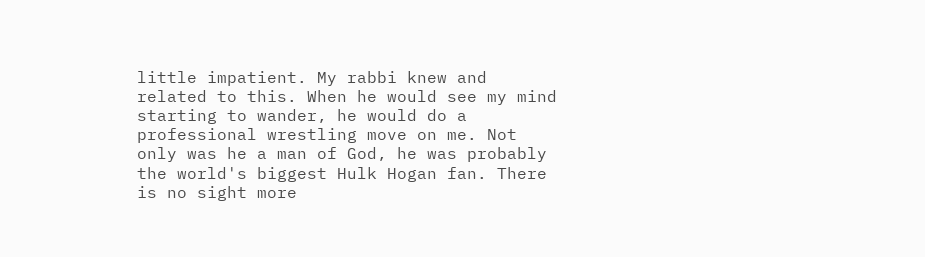little impatient. My rabbi knew and related to this. When he would see my mind starting to wander, he would do a professional wrestling move on me. Not only was he a man of God, he was probably the world's biggest Hulk Hogan fan. There is no sight more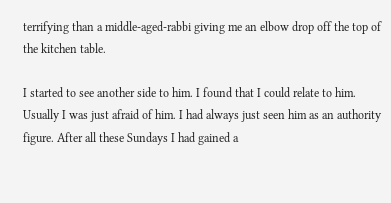terrifying than a middle-aged-rabbi giving me an elbow drop off the top of the kitchen table.

I started to see another side to him. I found that I could relate to him. Usually I was just afraid of him. I had always just seen him as an authority figure. After all these Sundays I had gained a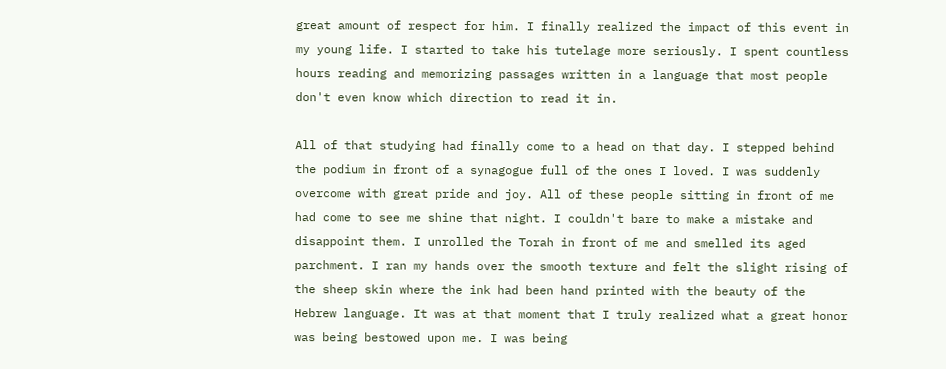great amount of respect for him. I finally realized the impact of this event in my young life. I started to take his tutelage more seriously. I spent countless hours reading and memorizing passages written in a language that most people don't even know which direction to read it in.

All of that studying had finally come to a head on that day. I stepped behind the podium in front of a synagogue full of the ones I loved. I was suddenly overcome with great pride and joy. All of these people sitting in front of me had come to see me shine that night. I couldn't bare to make a mistake and disappoint them. I unrolled the Torah in front of me and smelled its aged parchment. I ran my hands over the smooth texture and felt the slight rising of the sheep skin where the ink had been hand printed with the beauty of the Hebrew language. It was at that moment that I truly realized what a great honor was being bestowed upon me. I was being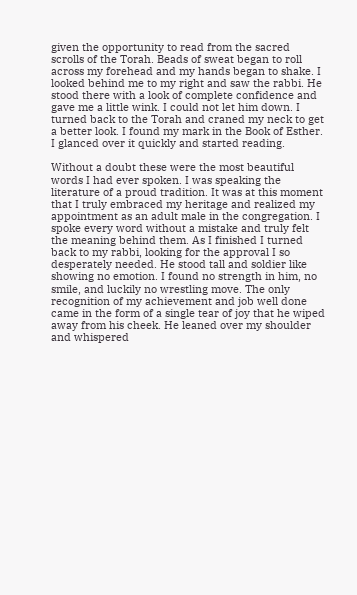given the opportunity to read from the sacred scrolls of the Torah. Beads of sweat began to roll across my forehead and my hands began to shake. I looked behind me to my right and saw the rabbi. He stood there with a look of complete confidence and gave me a little wink. I could not let him down. I turned back to the Torah and craned my neck to get a better look. I found my mark in the Book of Esther. I glanced over it quickly and started reading.

Without a doubt these were the most beautiful words I had ever spoken. I was speaking the literature of a proud tradition. It was at this moment that I truly embraced my heritage and realized my appointment as an adult male in the congregation. I spoke every word without a mistake and truly felt the meaning behind them. As I finished I turned back to my rabbi, looking for the approval I so desperately needed. He stood tall and soldier like showing no emotion. I found no strength in him, no smile, and luckily no wrestling move. The only recognition of my achievement and job well done came in the form of a single tear of joy that he wiped away from his cheek. He leaned over my shoulder and whispered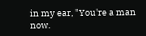in my ear, "You're a man now.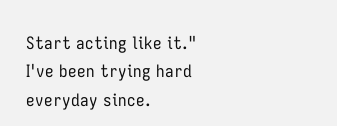Start acting like it." I've been trying hard everyday since.